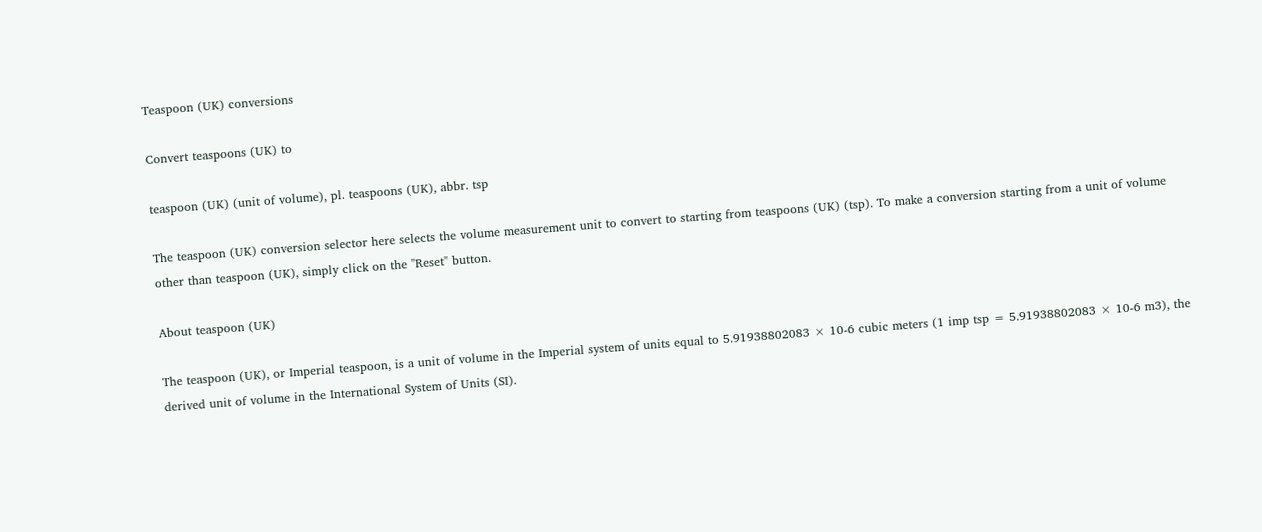Teaspoon (UK) conversions

Convert teaspoons (UK) to

teaspoon (UK) (unit of volume), pl. teaspoons (UK), abbr. tsp

The teaspoon (UK) conversion selector here selects the volume measurement unit to convert to starting from teaspoons (UK) (tsp). To make a conversion starting from a unit of volume other than teaspoon (UK), simply click on the "Reset" button.

About teaspoon (UK)

The teaspoon (UK), or Imperial teaspoon, is a unit of volume in the Imperial system of units equal to 5.91938802083 × 10-6 cubic meters (1 imp tsp = 5.91938802083 × 10-6 m3), the derived unit of volume in the International System of Units (SI).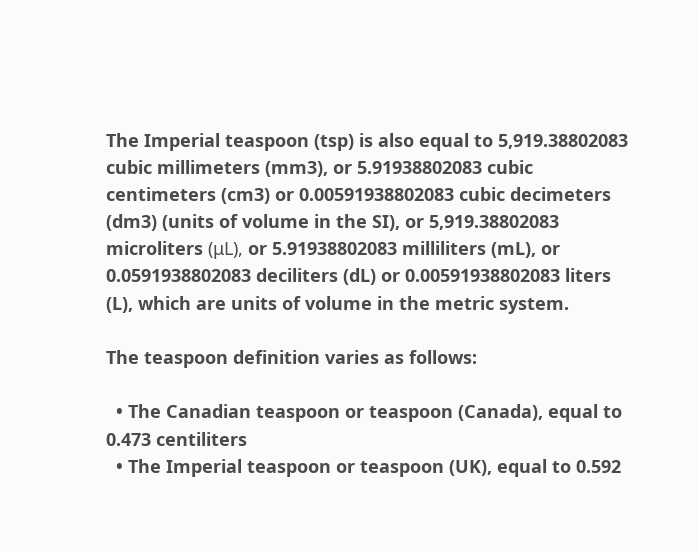The Imperial teaspoon (tsp) is also equal to 5,919.38802083 cubic millimeters (mm3), or 5.91938802083 cubic centimeters (cm3) or 0.00591938802083 cubic decimeters (dm3) (units of volume in the SI), or 5,919.38802083 microliters (μL), or 5.91938802083 milliliters (mL), or 0.0591938802083 deciliters (dL) or 0.00591938802083 liters (L), which are units of volume in the metric system.

The teaspoon definition varies as follows:

  • The Canadian teaspoon or teaspoon (Canada), equal to 0.473 centiliters
  • The Imperial teaspoon or teaspoon (UK), equal to 0.592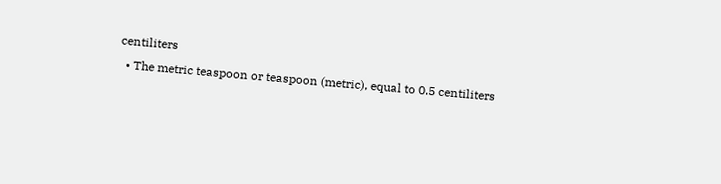centiliters
  • The metric teaspoon or teaspoon (metric), equal to 0.5 centiliters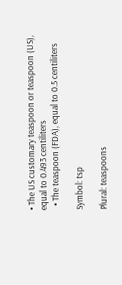• The US customary teaspoon or teaspoon (US), equal to 0.493 centiliters
  • The teaspoon (FDA), equal to 0.5 centiliters

Symbol: tsp

Plural: teaspoons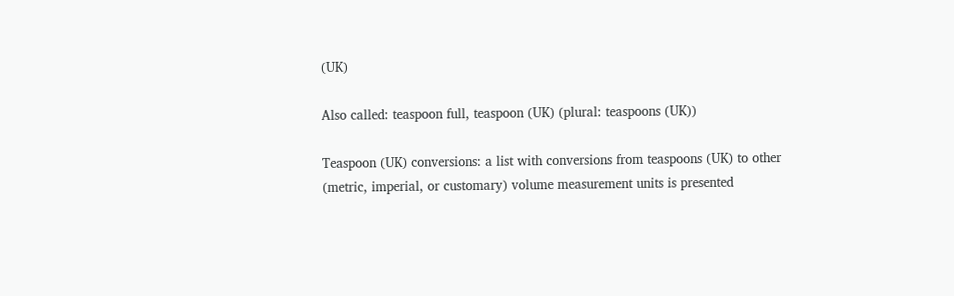(UK)

Also called: teaspoon full, teaspoon (UK) (plural: teaspoons (UK))

Teaspoon (UK) conversions: a list with conversions from teaspoons (UK) to other (metric, imperial, or customary) volume measurement units is presented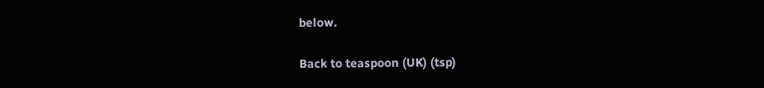below.

Back to teaspoon (UK) (tsp)